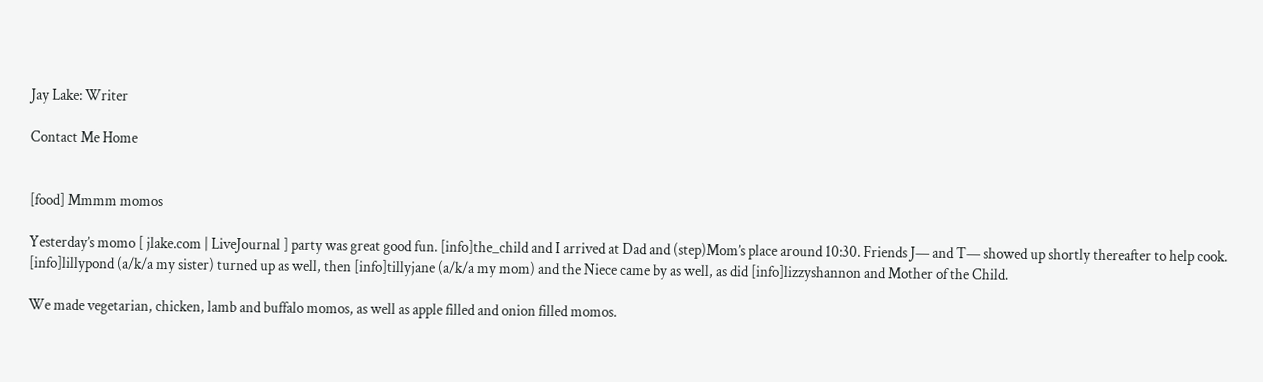Jay Lake: Writer

Contact Me Home


[food] Mmmm momos

Yesterday’s momo [ jlake.com | LiveJournal ] party was great good fun. [info]the_child and I arrived at Dad and (step)Mom’s place around 10:30. Friends J— and T— showed up shortly thereafter to help cook. [info]lillypond (a/k/a my sister) turned up as well, then [info]tillyjane (a/k/a my mom) and the Niece came by as well, as did [info]lizzyshannon and Mother of the Child.

We made vegetarian, chicken, lamb and buffalo momos, as well as apple filled and onion filled momos.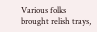Various folks brought relish trays,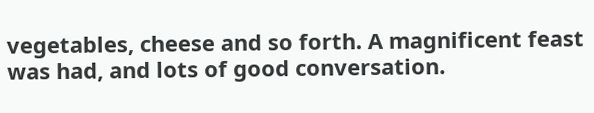vegetables, cheese and so forth. A magnificent feast was had, and lots of good conversation.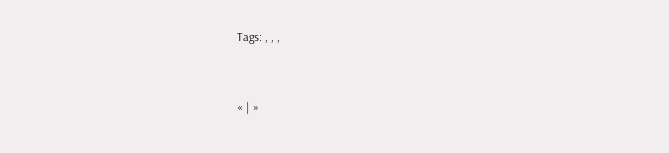Tags: , , ,


« | »